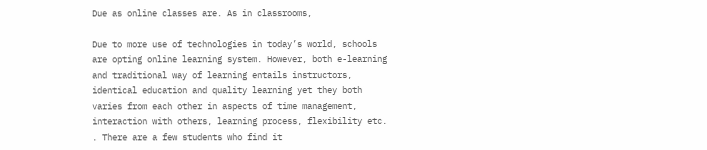Due as online classes are. As in classrooms,

Due to more use of technologies in today’s world, schools are opting online learning system. However, both e-learning and traditional way of learning entails instructors, identical education and quality learning yet they both varies from each other in aspects of time management, interaction with others, learning process, flexibility etc. . There are a few students who find it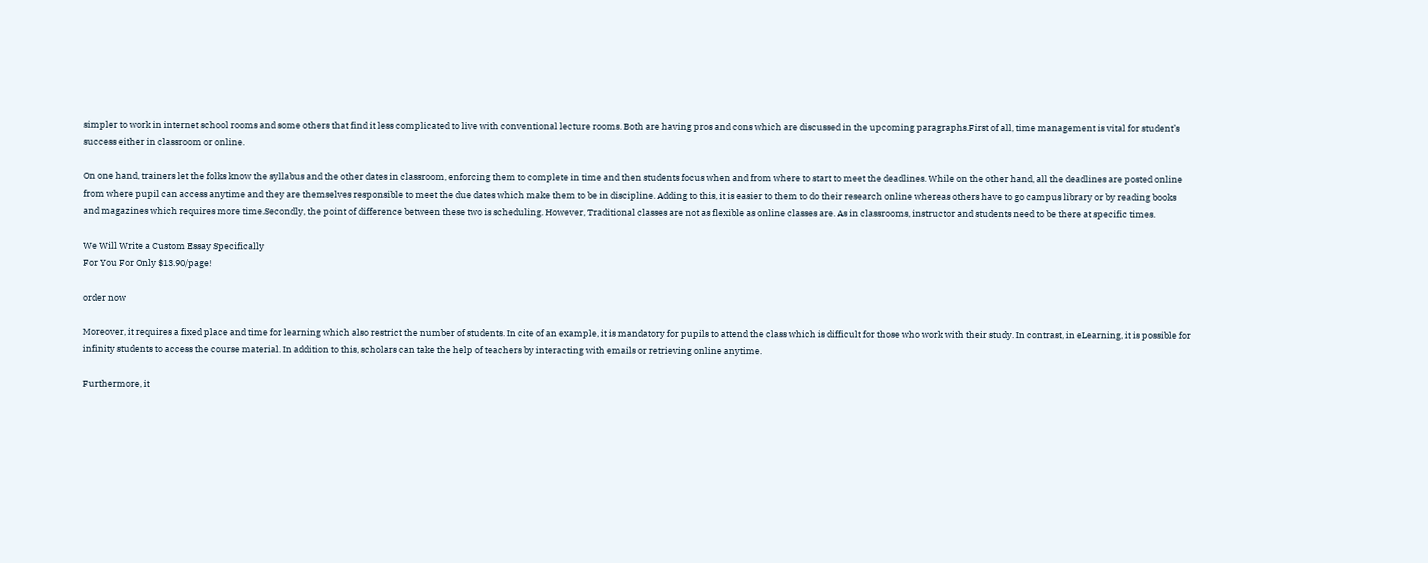simpler to work in internet school rooms and some others that find it less complicated to live with conventional lecture rooms. Both are having pros and cons which are discussed in the upcoming paragraphs.First of all, time management is vital for student’s success either in classroom or online.

On one hand, trainers let the folks know the syllabus and the other dates in classroom, enforcing them to complete in time and then students focus when and from where to start to meet the deadlines. While on the other hand, all the deadlines are posted online from where pupil can access anytime and they are themselves responsible to meet the due dates which make them to be in discipline. Adding to this, it is easier to them to do their research online whereas others have to go campus library or by reading books and magazines which requires more time.Secondly, the point of difference between these two is scheduling. However, Traditional classes are not as flexible as online classes are. As in classrooms, instructor and students need to be there at specific times.

We Will Write a Custom Essay Specifically
For You For Only $13.90/page!

order now

Moreover, it requires a fixed place and time for learning which also restrict the number of students. In cite of an example, it is mandatory for pupils to attend the class which is difficult for those who work with their study. In contrast, in eLearning, it is possible for infinity students to access the course material. In addition to this, scholars can take the help of teachers by interacting with emails or retrieving online anytime.

Furthermore, it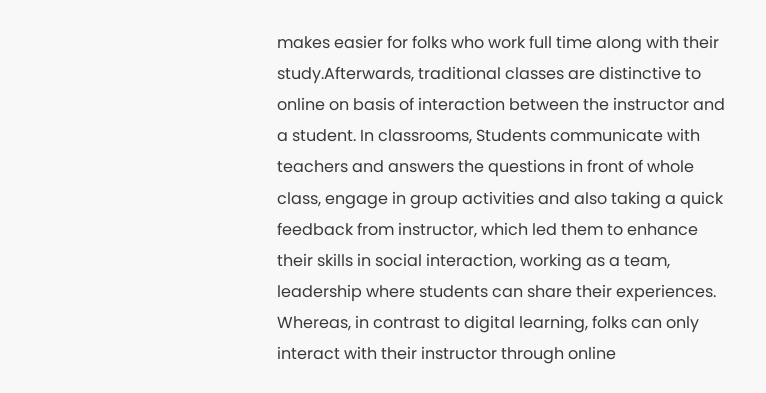makes easier for folks who work full time along with their study.Afterwards, traditional classes are distinctive to online on basis of interaction between the instructor and a student. In classrooms, Students communicate with teachers and answers the questions in front of whole class, engage in group activities and also taking a quick feedback from instructor, which led them to enhance their skills in social interaction, working as a team, leadership where students can share their experiences. Whereas, in contrast to digital learning, folks can only interact with their instructor through online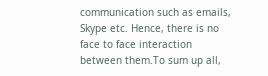communication such as emails, Skype etc. Hence, there is no face to face interaction between them.To sum up all,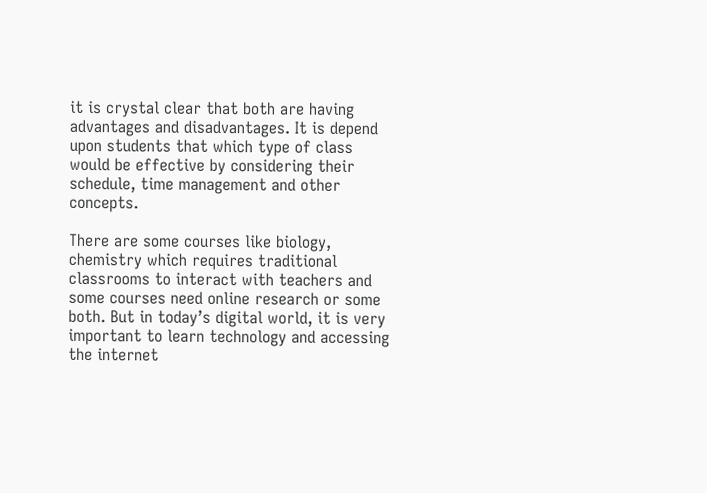it is crystal clear that both are having advantages and disadvantages. It is depend upon students that which type of class would be effective by considering their schedule, time management and other concepts.

There are some courses like biology, chemistry which requires traditional classrooms to interact with teachers and some courses need online research or some both. But in today’s digital world, it is very important to learn technology and accessing the internet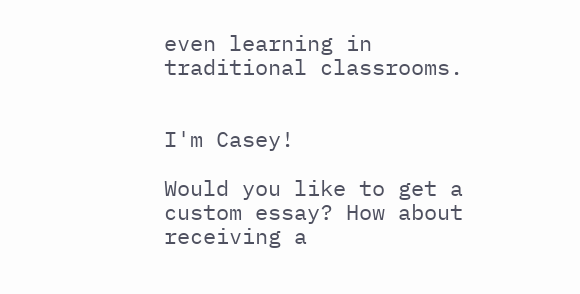even learning in traditional classrooms.


I'm Casey!

Would you like to get a custom essay? How about receiving a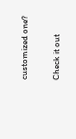customized one?

Check it out